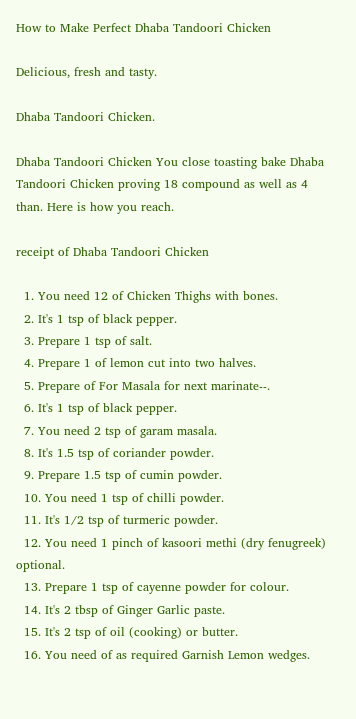How to Make Perfect Dhaba Tandoori Chicken

Delicious, fresh and tasty.

Dhaba Tandoori Chicken.

Dhaba Tandoori Chicken You close toasting bake Dhaba Tandoori Chicken proving 18 compound as well as 4 than. Here is how you reach.

receipt of Dhaba Tandoori Chicken

  1. You need 12 of Chicken Thighs with bones.
  2. It's 1 tsp of black pepper.
  3. Prepare 1 tsp of salt.
  4. Prepare 1 of lemon cut into two halves.
  5. Prepare of For Masala for next marinate--.
  6. It's 1 tsp of black pepper.
  7. You need 2 tsp of garam masala.
  8. It's 1.5 tsp of coriander powder.
  9. Prepare 1.5 tsp of cumin powder.
  10. You need 1 tsp of chilli powder.
  11. It's 1/2 tsp of turmeric powder.
  12. You need 1 pinch of kasoori methi (dry fenugreek) optional.
  13. Prepare 1 tsp of cayenne powder for colour.
  14. It's 2 tbsp of Ginger Garlic paste.
  15. It's 2 tsp of oil (cooking) or butter.
  16. You need of as required Garnish Lemon wedges.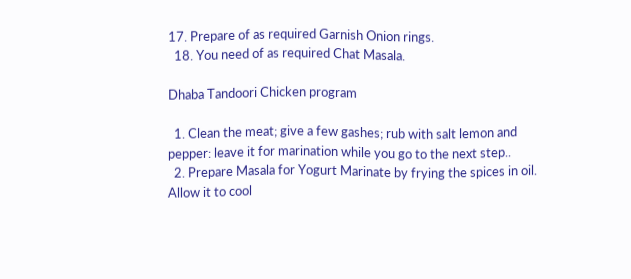17. Prepare of as required Garnish Onion rings.
  18. You need of as required Chat Masala.

Dhaba Tandoori Chicken program

  1. Clean the meat; give a few gashes; rub with salt lemon and pepper: leave it for marination while you go to the next step..
  2. Prepare Masala for Yogurt Marinate by frying the spices in oil. Allow it to cool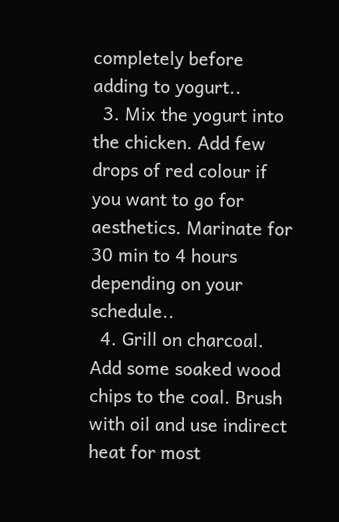completely before adding to yogurt..
  3. Mix the yogurt into the chicken. Add few drops of red colour if you want to go for aesthetics. Marinate for 30 min to 4 hours depending on your schedule..
  4. Grill on charcoal. Add some soaked wood chips to the coal. Brush with oil and use indirect heat for most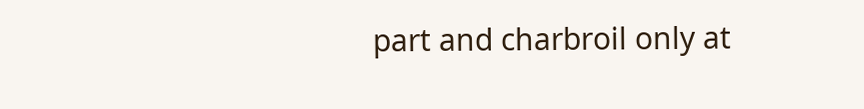part and charbroil only at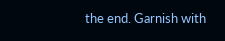the end. Garnish with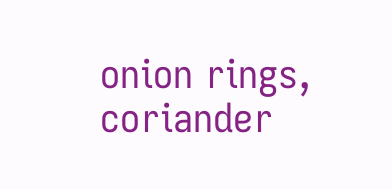onion rings, coriander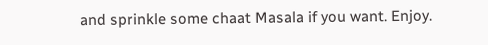and sprinkle some chaat Masala if you want. Enjoy.